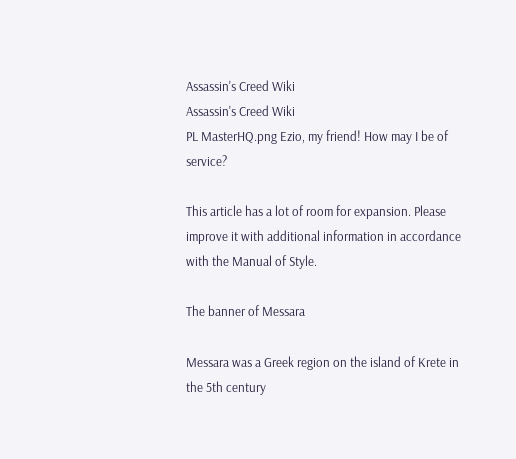Assassin's Creed Wiki
Assassin's Creed Wiki
PL MasterHQ.png Ezio, my friend! How may I be of service?

This article has a lot of room for expansion. Please improve it with additional information in accordance with the Manual of Style.

The banner of Messara

Messara was a Greek region on the island of Krete in the 5th century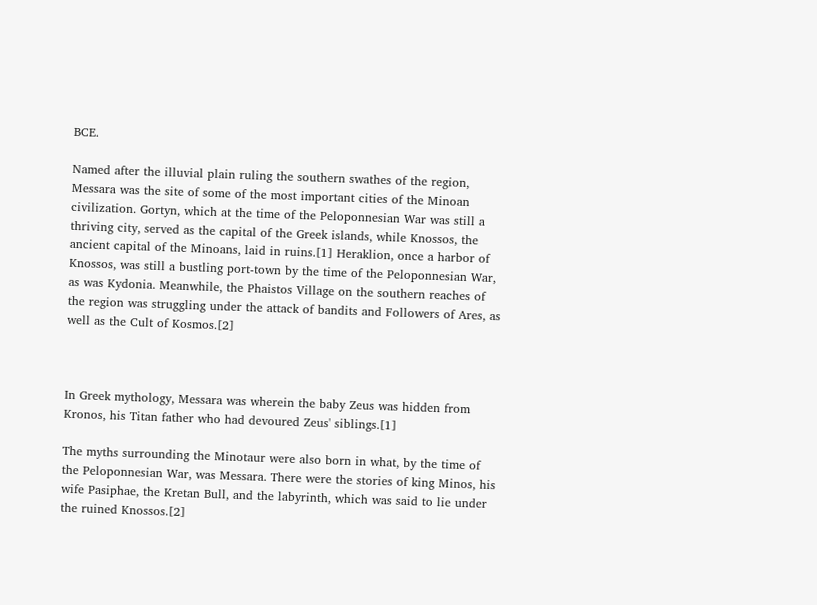BCE.

Named after the illuvial plain ruling the southern swathes of the region, Messara was the site of some of the most important cities of the Minoan civilization. Gortyn, which at the time of the Peloponnesian War was still a thriving city, served as the capital of the Greek islands, while Knossos, the ancient capital of the Minoans, laid in ruins.[1] Heraklion, once a harbor of Knossos, was still a bustling port-town by the time of the Peloponnesian War, as was Kydonia. Meanwhile, the Phaistos Village on the southern reaches of the region was struggling under the attack of bandits and Followers of Ares, as well as the Cult of Kosmos.[2]



In Greek mythology, Messara was wherein the baby Zeus was hidden from Kronos, his Titan father who had devoured Zeus' siblings.[1]

The myths surrounding the Minotaur were also born in what, by the time of the Peloponnesian War, was Messara. There were the stories of king Minos, his wife Pasiphae, the Kretan Bull, and the labyrinth, which was said to lie under the ruined Knossos.[2]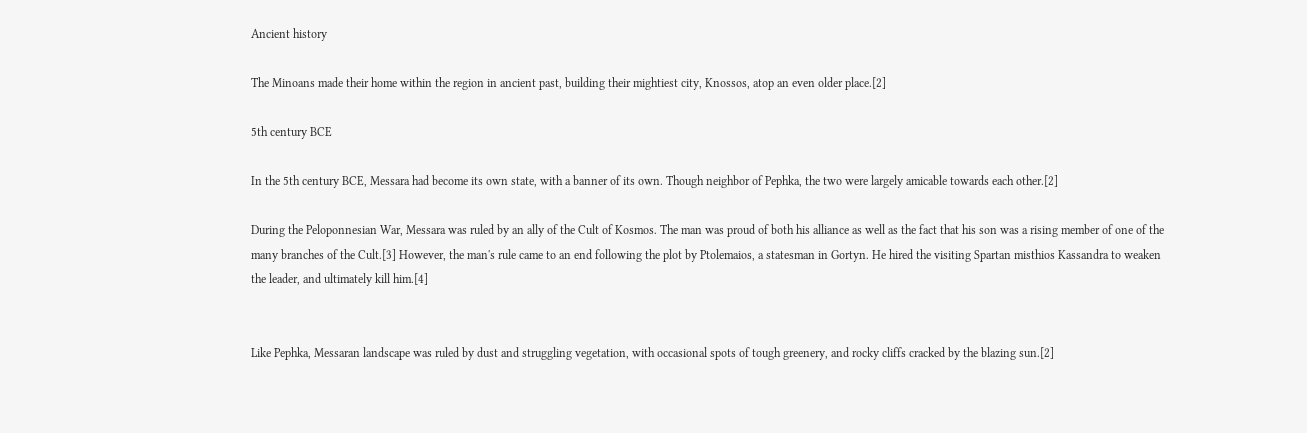Ancient history

The Minoans made their home within the region in ancient past, building their mightiest city, Knossos, atop an even older place.[2]

5th century BCE

In the 5th century BCE, Messara had become its own state, with a banner of its own. Though neighbor of Pephka, the two were largely amicable towards each other.[2]

During the Peloponnesian War, Messara was ruled by an ally of the Cult of Kosmos. The man was proud of both his alliance as well as the fact that his son was a rising member of one of the many branches of the Cult.[3] However, the man's rule came to an end following the plot by Ptolemaios, a statesman in Gortyn. He hired the visiting Spartan misthios Kassandra to weaken the leader, and ultimately kill him.[4]


Like Pephka, Messaran landscape was ruled by dust and struggling vegetation, with occasional spots of tough greenery, and rocky cliffs cracked by the blazing sun.[2]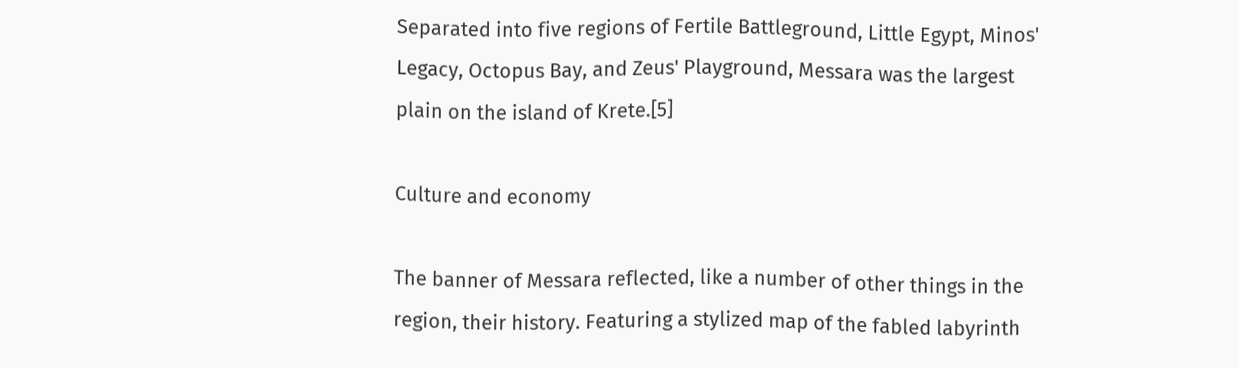Separated into five regions of Fertile Battleground, Little Egypt, Minos' Legacy, Octopus Bay, and Zeus' Playground, Messara was the largest plain on the island of Krete.[5]

Culture and economy

The banner of Messara reflected, like a number of other things in the region, their history. Featuring a stylized map of the fabled labyrinth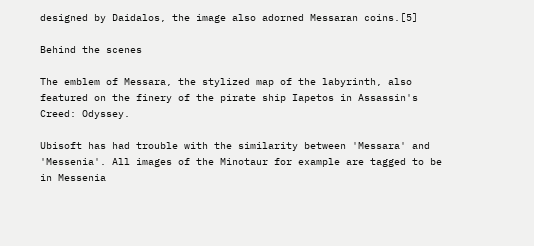designed by Daidalos, the image also adorned Messaran coins.[5]

Behind the scenes

The emblem of Messara, the stylized map of the labyrinth, also featured on the finery of the pirate ship Iapetos in Assassin's Creed: Odyssey.

Ubisoft has had trouble with the similarity between 'Messara' and 'Messenia'. All images of the Minotaur for example are tagged to be in Messenia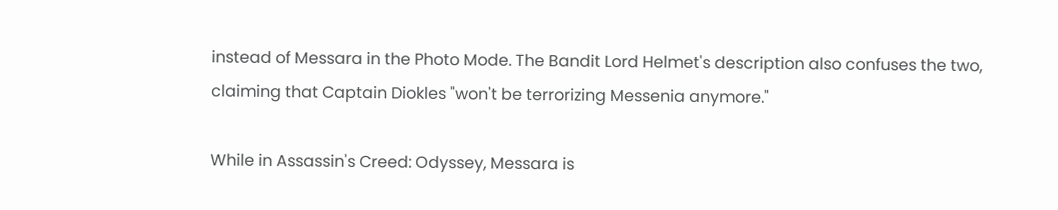instead of Messara in the Photo Mode. The Bandit Lord Helmet's description also confuses the two, claiming that Captain Diokles "won't be terrorizing Messenia anymore."

While in Assassin's Creed: Odyssey, Messara is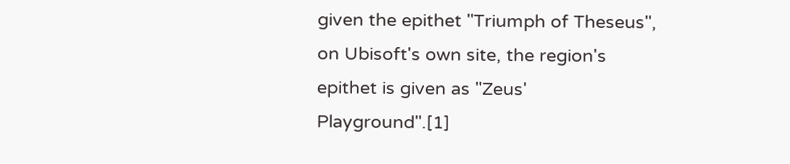given the epithet "Triumph of Theseus", on Ubisoft's own site, the region's epithet is given as "Zeus' Playground".[1]